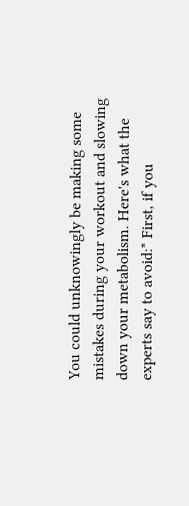You could unknowingly be making some mistakes during your workout and slowing down your metabolism. Here's what the experts say to avoid:* First, if you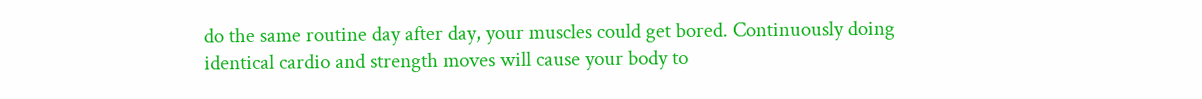do the same routine day after day, your muscles could get bored. Continuously doing identical cardio and strength moves will cause your body to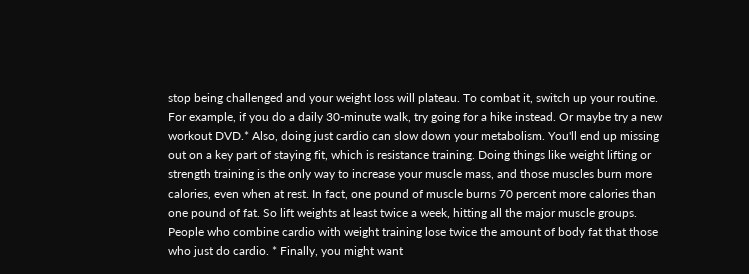stop being challenged and your weight loss will plateau. To combat it, switch up your routine. For example, if you do a daily 30-minute walk, try going for a hike instead. Or maybe try a new workout DVD.* Also, doing just cardio can slow down your metabolism. You'll end up missing out on a key part of staying fit, which is resistance training. Doing things like weight lifting or strength training is the only way to increase your muscle mass, and those muscles burn more calories, even when at rest. In fact, one pound of muscle burns 70 percent more calories than one pound of fat. So lift weights at least twice a week, hitting all the major muscle groups. People who combine cardio with weight training lose twice the amount of body fat that those who just do cardio. * Finally, you might want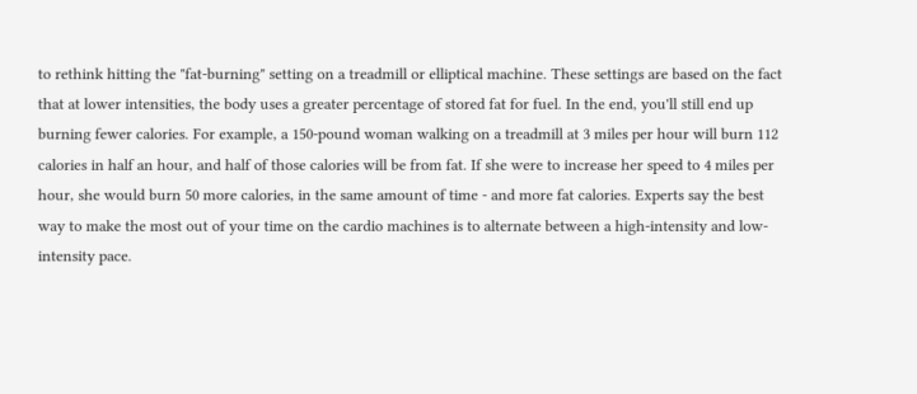to rethink hitting the "fat-burning" setting on a treadmill or elliptical machine. These settings are based on the fact that at lower intensities, the body uses a greater percentage of stored fat for fuel. In the end, you'll still end up burning fewer calories. For example, a 150-pound woman walking on a treadmill at 3 miles per hour will burn 112 calories in half an hour, and half of those calories will be from fat. If she were to increase her speed to 4 miles per hour, she would burn 50 more calories, in the same amount of time - and more fat calories. Experts say the best way to make the most out of your time on the cardio machines is to alternate between a high-intensity and low-intensity pace.